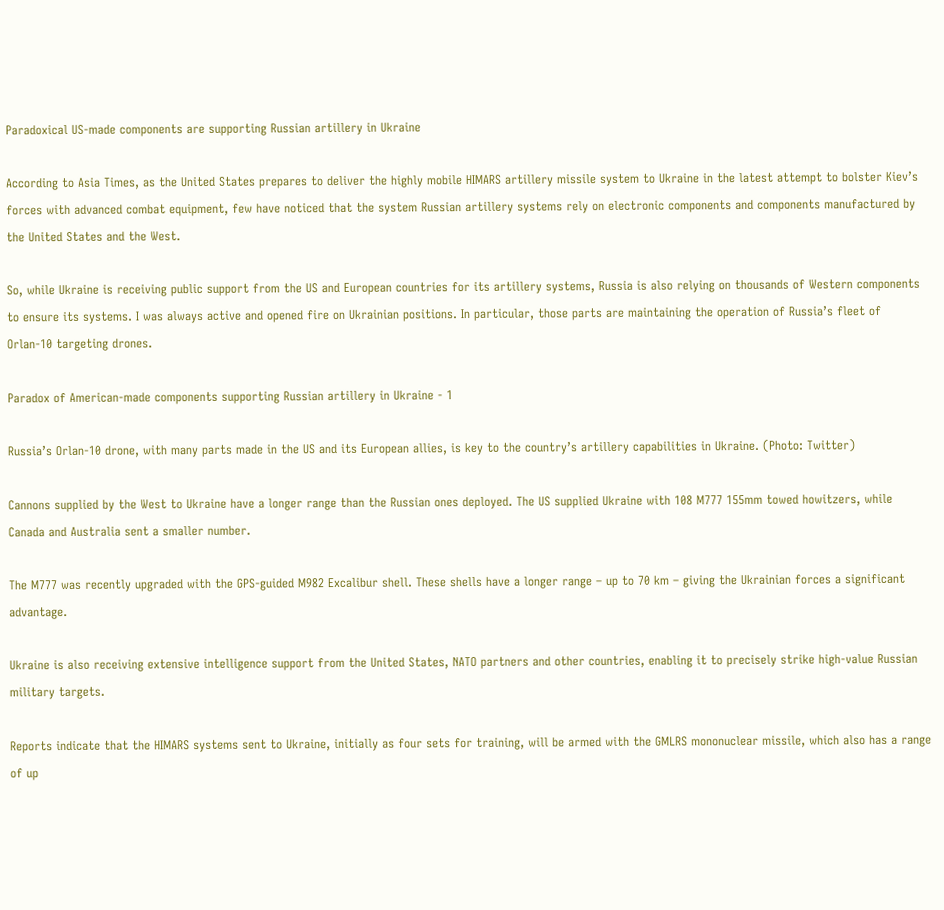Paradoxical US-made components are supporting Russian artillery in Ukraine

According to Asia Times, as the United States prepares to deliver the highly mobile HIMARS artillery missile system to Ukraine in the latest attempt to bolster Kiev’s forces with advanced combat equipment, few have noticed that the system Russian artillery systems rely on electronic components and components manufactured by the United States and the West.

So, while Ukraine is receiving public support from the US and European countries for its artillery systems, Russia is also relying on thousands of Western components to ensure its systems. I was always active and opened fire on Ukrainian positions. In particular, those parts are maintaining the operation of Russia’s fleet of Orlan-10 targeting drones.

Paradox of American-made components supporting Russian artillery in Ukraine - 1

Russia’s Orlan-10 drone, with many parts made in the US and its European allies, is key to the country’s artillery capabilities in Ukraine. (Photo: Twitter)

Cannons supplied by the West to Ukraine have a longer range than the Russian ones deployed. The US supplied Ukraine with 108 M777 155mm towed howitzers, while Canada and Australia sent a smaller number.

The M777 was recently upgraded with the GPS-guided M982 Excalibur shell. These shells have a longer range – up to 70 km – giving the Ukrainian forces a significant advantage.

Ukraine is also receiving extensive intelligence support from the United States, NATO partners and other countries, enabling it to precisely strike high-value Russian military targets.

Reports indicate that the HIMARS systems sent to Ukraine, initially as four sets for training, will be armed with the GMLRS mononuclear missile, which also has a range of up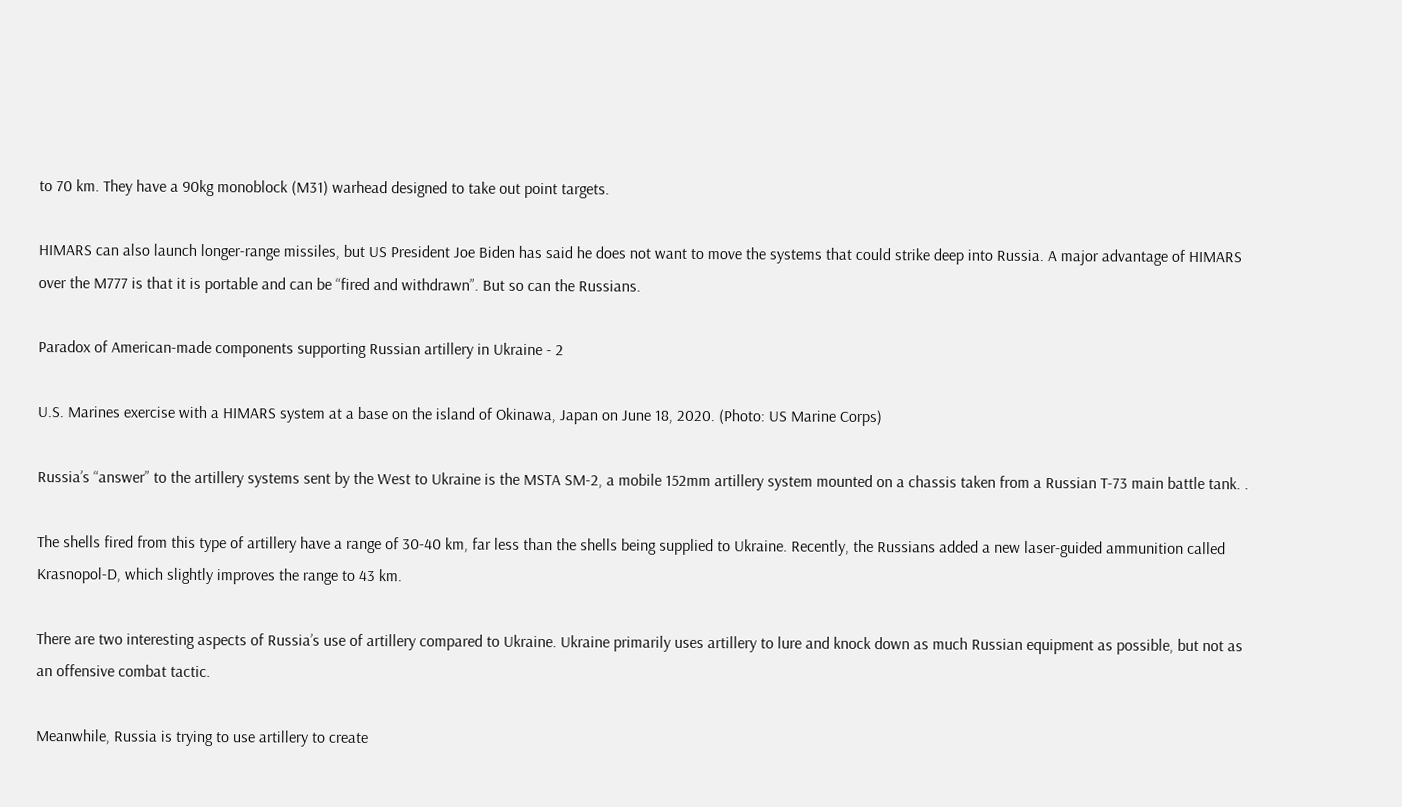to 70 km. They have a 90kg monoblock (M31) warhead designed to take out point targets.

HIMARS can also launch longer-range missiles, but US President Joe Biden has said he does not want to move the systems that could strike deep into Russia. A major advantage of HIMARS over the M777 is that it is portable and can be “fired and withdrawn”. But so can the Russians.

Paradox of American-made components supporting Russian artillery in Ukraine - 2

U.S. Marines exercise with a HIMARS system at a base on the island of Okinawa, Japan on June 18, 2020. (Photo: US Marine Corps)

Russia’s “answer” to the artillery systems sent by the West to Ukraine is the MSTA SM-2, a mobile 152mm artillery system mounted on a chassis taken from a Russian T-73 main battle tank. .

The shells fired from this type of artillery have a range of 30-40 km, far less than the shells being supplied to Ukraine. Recently, the Russians added a new laser-guided ammunition called Krasnopol-D, which slightly improves the range to 43 km.

There are two interesting aspects of Russia’s use of artillery compared to Ukraine. Ukraine primarily uses artillery to lure and knock down as much Russian equipment as possible, but not as an offensive combat tactic.

Meanwhile, Russia is trying to use artillery to create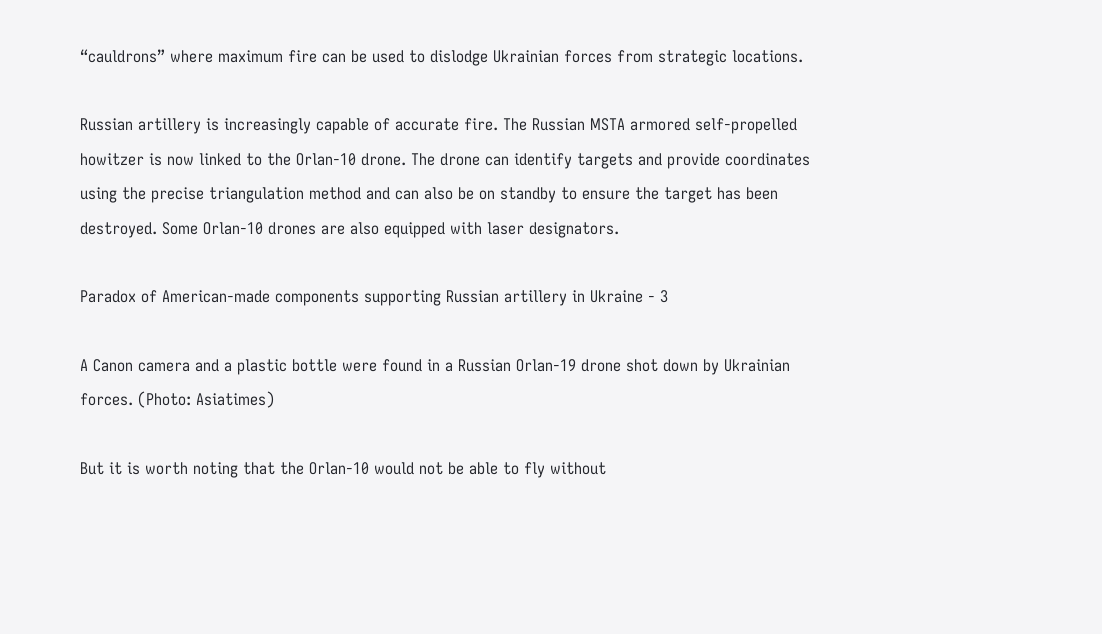“cauldrons” where maximum fire can be used to dislodge Ukrainian forces from strategic locations.

Russian artillery is increasingly capable of accurate fire. The Russian MSTA armored self-propelled howitzer is now linked to the Orlan-10 drone. The drone can identify targets and provide coordinates using the precise triangulation method and can also be on standby to ensure the target has been destroyed. Some Orlan-10 drones are also equipped with laser designators.

Paradox of American-made components supporting Russian artillery in Ukraine - 3

A Canon camera and a plastic bottle were found in a Russian Orlan-19 drone shot down by Ukrainian forces. (Photo: Asiatimes)

But it is worth noting that the Orlan-10 would not be able to fly without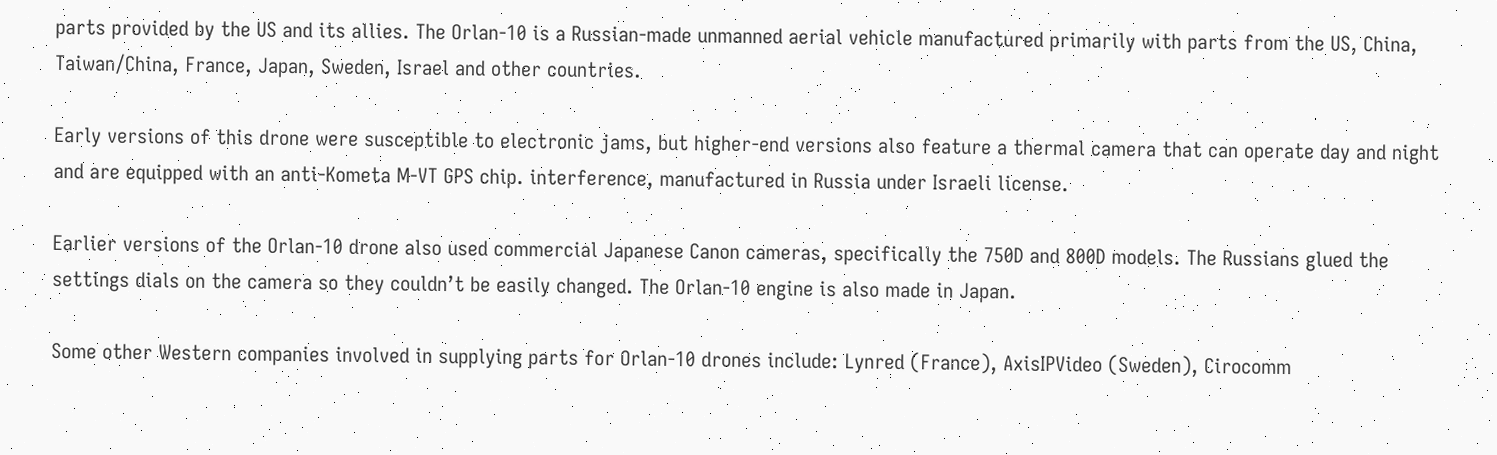parts provided by the US and its allies. The Orlan-10 is a Russian-made unmanned aerial vehicle manufactured primarily with parts from the US, China, Taiwan/China, France, Japan, Sweden, Israel and other countries.

Early versions of this drone were susceptible to electronic jams, but higher-end versions also feature a thermal camera that can operate day and night and are equipped with an anti-Kometa M-VT GPS chip. interference, manufactured in Russia under Israeli license.

Earlier versions of the Orlan-10 drone also used commercial Japanese Canon cameras, specifically the 750D and 800D models. The Russians glued the settings dials on the camera so they couldn’t be easily changed. The Orlan-10 engine is also made in Japan.

Some other Western companies involved in supplying parts for Orlan-10 drones include: Lynred (France), AxisIPVideo (Sweden), Cirocomm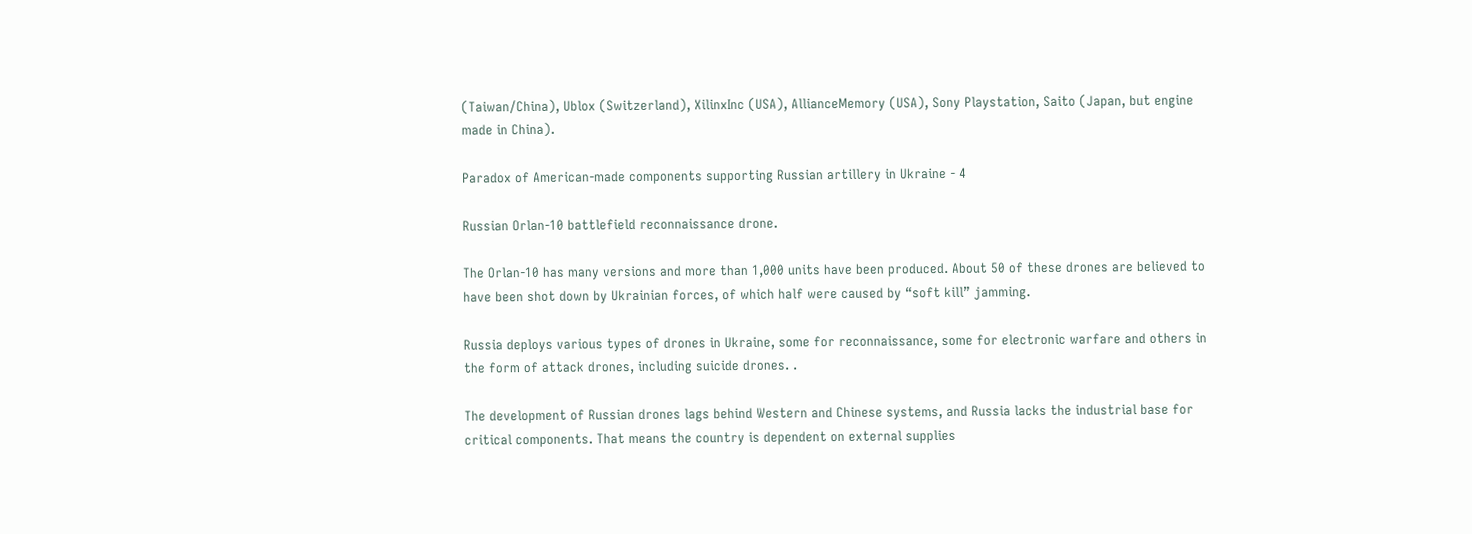(Taiwan/China), Ublox (Switzerland), XilinxInc (USA), AllianceMemory (USA), Sony Playstation, Saito (Japan, but engine made in China).

Paradox of American-made components supporting Russian artillery in Ukraine - 4

Russian Orlan-10 battlefield reconnaissance drone.

The Orlan-10 has many versions and more than 1,000 units have been produced. About 50 of these drones are believed to have been shot down by Ukrainian forces, of which half were caused by “soft kill” jamming.

Russia deploys various types of drones in Ukraine, some for reconnaissance, some for electronic warfare and others in the form of attack drones, including suicide drones. .

The development of Russian drones lags behind Western and Chinese systems, and Russia lacks the industrial base for critical components. That means the country is dependent on external supplies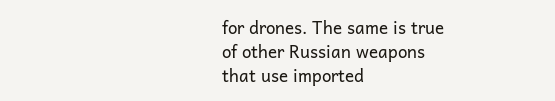for drones. The same is true of other Russian weapons that use imported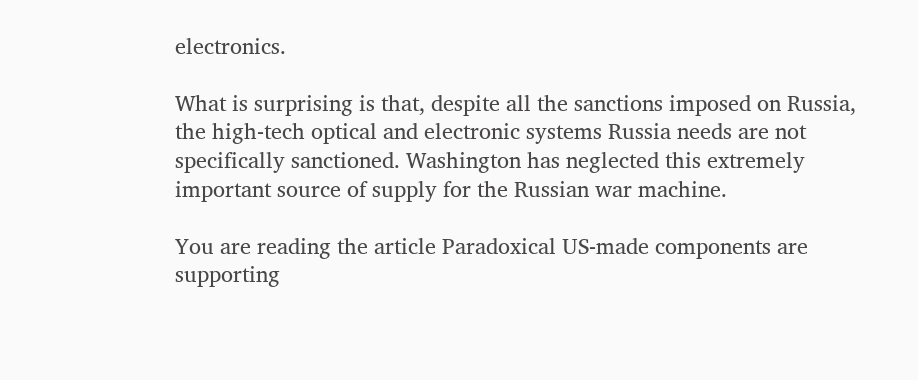electronics.

What is surprising is that, despite all the sanctions imposed on Russia, the high-tech optical and electronic systems Russia needs are not specifically sanctioned. Washington has neglected this extremely important source of supply for the Russian war machine.

You are reading the article Paradoxical US-made components are supporting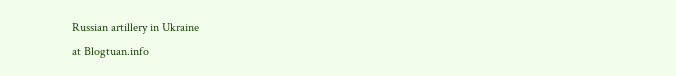Russian artillery in Ukraine
at Blogtuan.info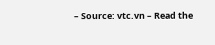– Source: vtc.vn – Read the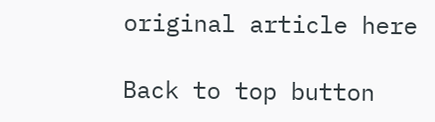original article here

Back to top button